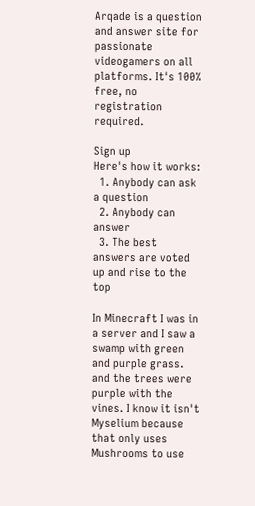Arqade is a question and answer site for passionate videogamers on all platforms. It's 100% free, no registration required.

Sign up
Here's how it works:
  1. Anybody can ask a question
  2. Anybody can answer
  3. The best answers are voted up and rise to the top

In Minecraft I was in a server and I saw a swamp with green and purple grass. and the trees were purple with the vines. I know it isn't Myselium because that only uses Mushrooms to use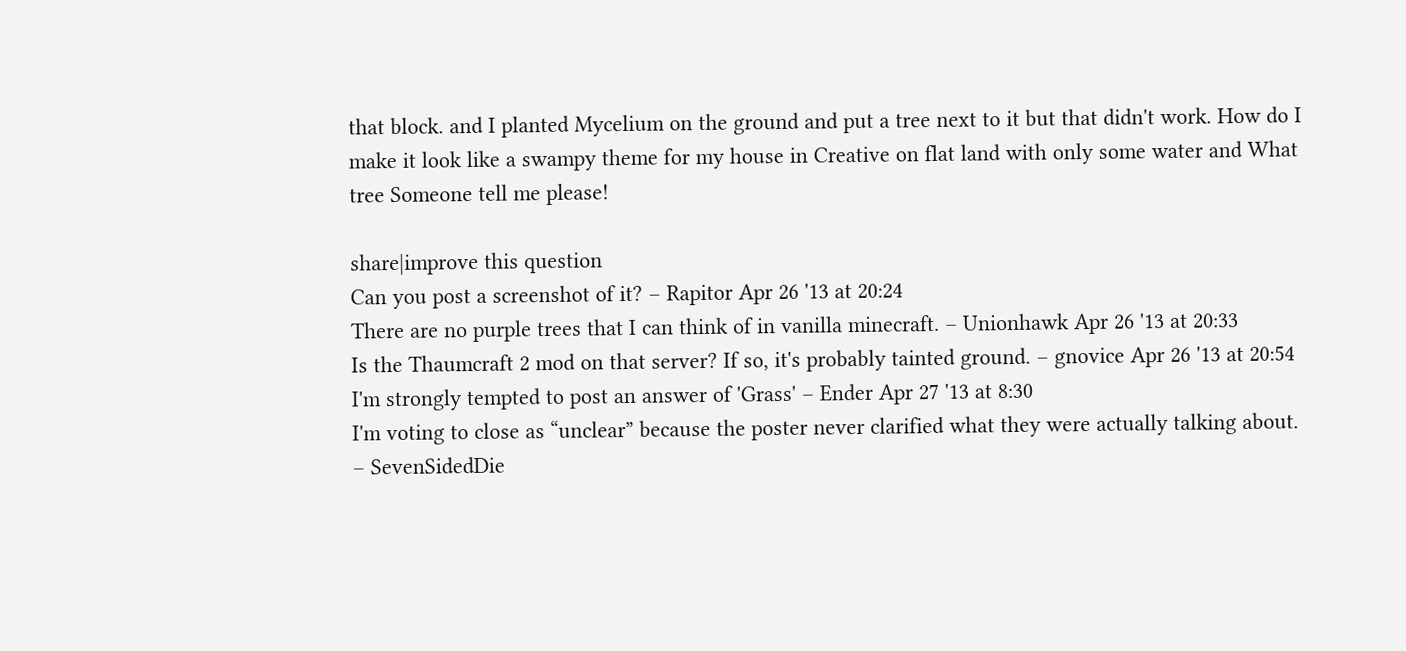that block. and I planted Mycelium on the ground and put a tree next to it but that didn't work. How do I make it look like a swampy theme for my house in Creative on flat land with only some water and What tree Someone tell me please!

share|improve this question
Can you post a screenshot of it? – Rapitor Apr 26 '13 at 20:24
There are no purple trees that I can think of in vanilla minecraft. – Unionhawk Apr 26 '13 at 20:33
Is the Thaumcraft 2 mod on that server? If so, it's probably tainted ground. – gnovice Apr 26 '13 at 20:54
I'm strongly tempted to post an answer of 'Grass' – Ender Apr 27 '13 at 8:30
I'm voting to close as “unclear” because the poster never clarified what they were actually talking about. – SevenSidedDie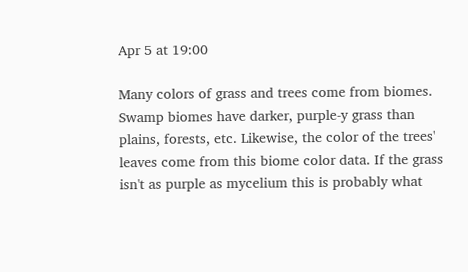Apr 5 at 19:00

Many colors of grass and trees come from biomes. Swamp biomes have darker, purple-y grass than plains, forests, etc. Likewise, the color of the trees' leaves come from this biome color data. If the grass isn't as purple as mycelium this is probably what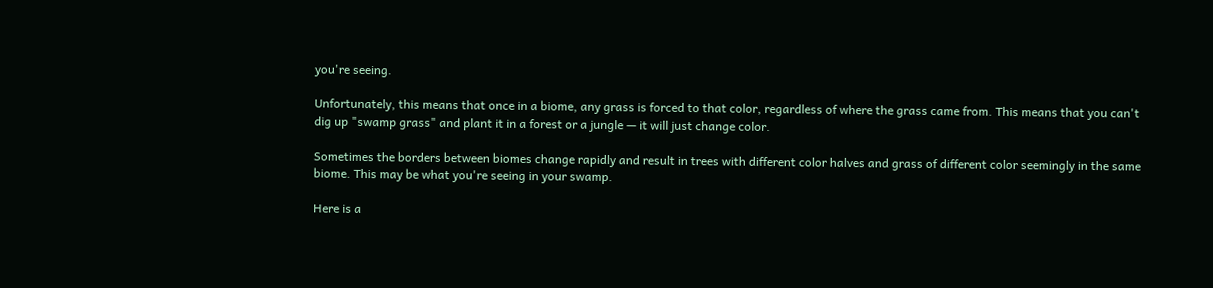you're seeing.

Unfortunately, this means that once in a biome, any grass is forced to that color, regardless of where the grass came from. This means that you can't dig up "swamp grass" and plant it in a forest or a jungle — it will just change color.

Sometimes the borders between biomes change rapidly and result in trees with different color halves and grass of different color seemingly in the same biome. This may be what you're seeing in your swamp.

Here is a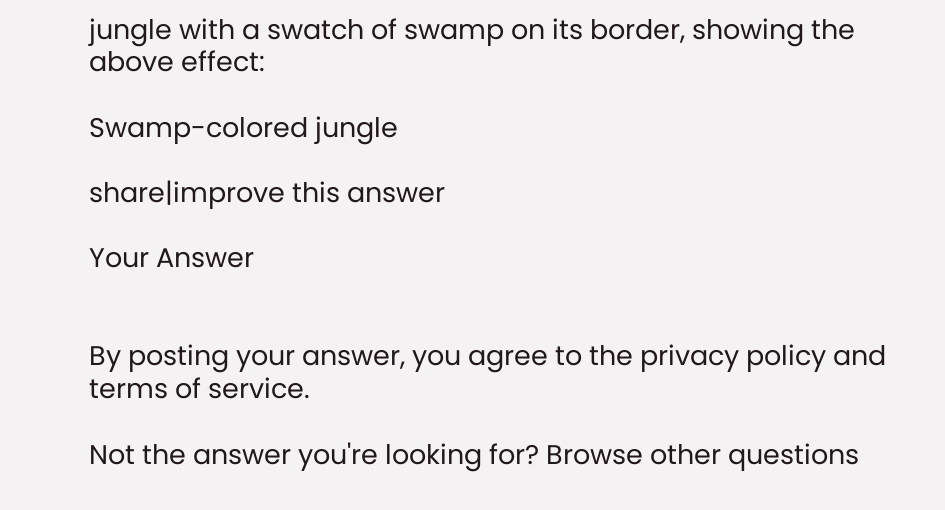jungle with a swatch of swamp on its border, showing the above effect:

Swamp-colored jungle

share|improve this answer

Your Answer


By posting your answer, you agree to the privacy policy and terms of service.

Not the answer you're looking for? Browse other questions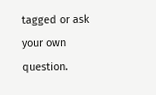tagged or ask your own question.